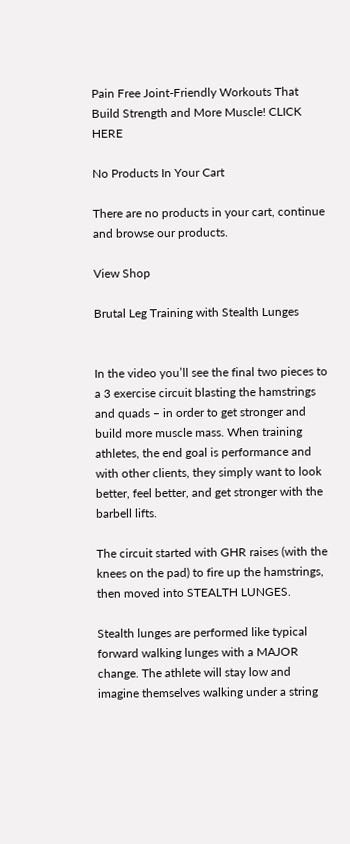Pain Free Joint-Friendly Workouts That Build Strength and More Muscle! CLICK HERE

No Products In Your Cart

There are no products in your cart, continue and browse our products.

View Shop

Brutal Leg Training with Stealth Lunges


In the video you’ll see the final two pieces to a 3 exercise circuit blasting the hamstrings and quads – in order to get stronger and build more muscle mass. When training athletes, the end goal is performance and with other clients, they simply want to look better, feel better, and get stronger with the barbell lifts.

The circuit started with GHR raises (with the knees on the pad) to fire up the hamstrings, then moved into STEALTH LUNGES.

Stealth lunges are performed like typical forward walking lunges with a MAJOR change. The athlete will stay low and imagine themselves walking under a string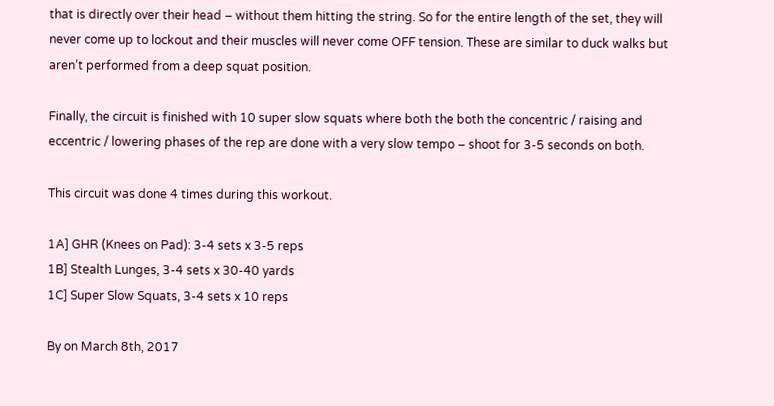that is directly over their head – without them hitting the string. So for the entire length of the set, they will never come up to lockout and their muscles will never come OFF tension. These are similar to duck walks but aren’t performed from a deep squat position.

Finally, the circuit is finished with 10 super slow squats where both the both the concentric / raising and eccentric / lowering phases of the rep are done with a very slow tempo – shoot for 3-5 seconds on both.

This circuit was done 4 times during this workout.

1A] GHR (Knees on Pad): 3-4 sets x 3-5 reps
1B] Stealth Lunges, 3-4 sets x 30-40 yards
1C] Super Slow Squats, 3-4 sets x 10 reps

By on March 8th, 2017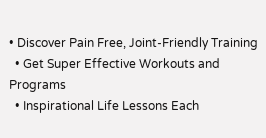• Discover Pain Free, Joint-Friendly Training
  • Get Super Effective Workouts and Programs
  • Inspirational Life Lessons Each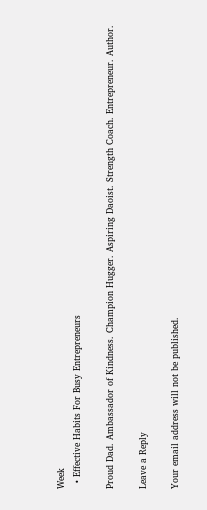Week
  • Effective Habits For Busy Entrepreneurs

Proud Dad. Ambassador of Kindness. Champion Hugger. Aspiring Daoist. Strength Coach. Entrepreneur. Author.

Leave a Reply

Your email address will not be published.